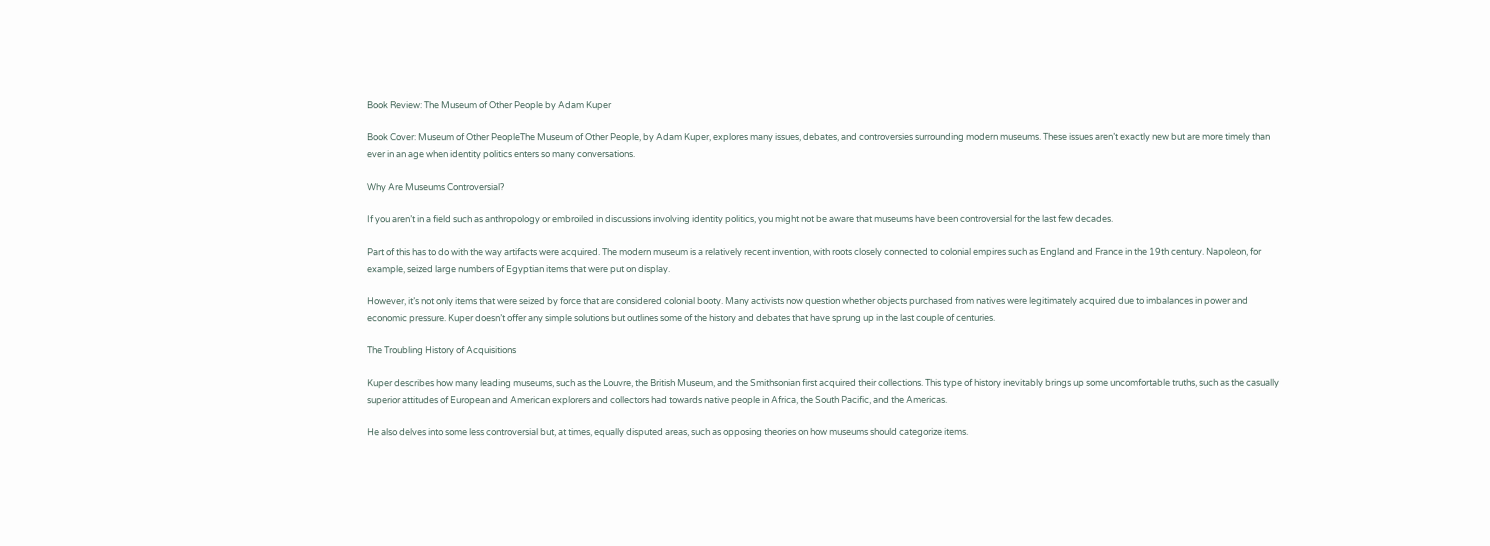Book Review: The Museum of Other People by Adam Kuper

Book Cover: Museum of Other PeopleThe Museum of Other People, by Adam Kuper, explores many issues, debates, and controversies surrounding modern museums. These issues aren’t exactly new but are more timely than ever in an age when identity politics enters so many conversations.

Why Are Museums Controversial?

If you aren’t in a field such as anthropology or embroiled in discussions involving identity politics, you might not be aware that museums have been controversial for the last few decades.

Part of this has to do with the way artifacts were acquired. The modern museum is a relatively recent invention, with roots closely connected to colonial empires such as England and France in the 19th century. Napoleon, for example, seized large numbers of Egyptian items that were put on display.

However, it’s not only items that were seized by force that are considered colonial booty. Many activists now question whether objects purchased from natives were legitimately acquired due to imbalances in power and economic pressure. Kuper doesn’t offer any simple solutions but outlines some of the history and debates that have sprung up in the last couple of centuries.

The Troubling History of Acquisitions

Kuper describes how many leading museums, such as the Louvre, the British Museum, and the Smithsonian first acquired their collections. This type of history inevitably brings up some uncomfortable truths, such as the casually superior attitudes of European and American explorers and collectors had towards native people in Africa, the South Pacific, and the Americas.

He also delves into some less controversial but, at times, equally disputed areas, such as opposing theories on how museums should categorize items.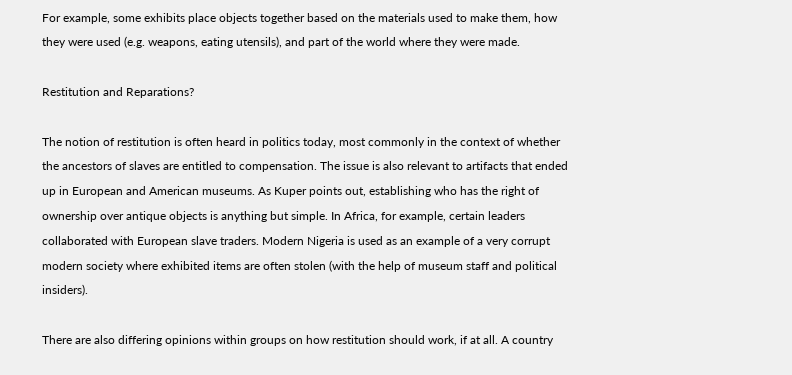For example, some exhibits place objects together based on the materials used to make them, how they were used (e.g. weapons, eating utensils), and part of the world where they were made.

Restitution and Reparations?

The notion of restitution is often heard in politics today, most commonly in the context of whether the ancestors of slaves are entitled to compensation. The issue is also relevant to artifacts that ended up in European and American museums. As Kuper points out, establishing who has the right of ownership over antique objects is anything but simple. In Africa, for example, certain leaders collaborated with European slave traders. Modern Nigeria is used as an example of a very corrupt modern society where exhibited items are often stolen (with the help of museum staff and political insiders).

There are also differing opinions within groups on how restitution should work, if at all. A country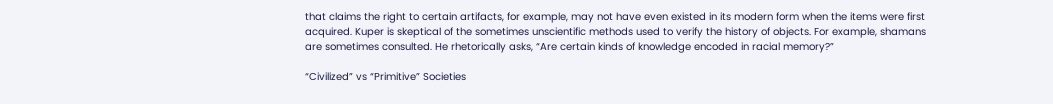that claims the right to certain artifacts, for example, may not have even existed in its modern form when the items were first acquired. Kuper is skeptical of the sometimes unscientific methods used to verify the history of objects. For example, shamans are sometimes consulted. He rhetorically asks, “Are certain kinds of knowledge encoded in racial memory?”

“Civilized” vs “Primitive” Societies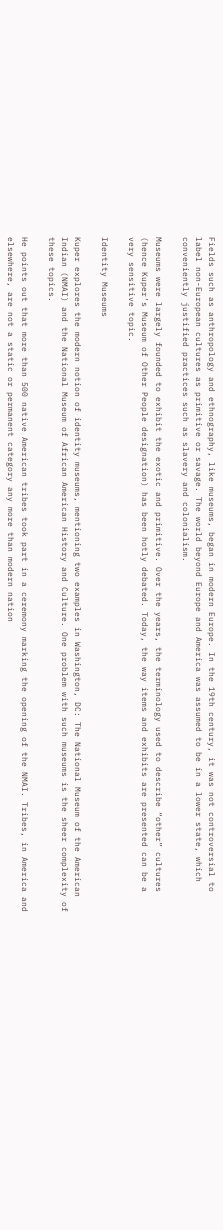Fields such as anthropology and ethnography, like museums, began in modern Europe. In the 19th century, it was not controversial to label non-European cultures as primitive or savage. The world beyond Europe and America was assumed to be in a lower state, which conveniently justified practices such as slavery and colonialism.

Museums were largely founded to exhibit the exotic and primitive. Over the years, the terminology used to describe “other” cultures (hence Kuper’s Museum of Other People designation) has been hotly debated. Today, the way items and exhibits are presented can be a very sensitive topic.

Identity Museums

Kuper explores the modern notion of identity museums, mentioning two examples in Washington, DC: The National Museum of the American Indian (NMAI) and the National Museum of African American History and Culture. One problem with such museums is the sheer complexity of these topics.

He points out that more than 500 native American tribes took part in a ceremony marking the opening of the NMAI. Tribes, in America and elsewhere, are not a static or permanent category any more than modern nation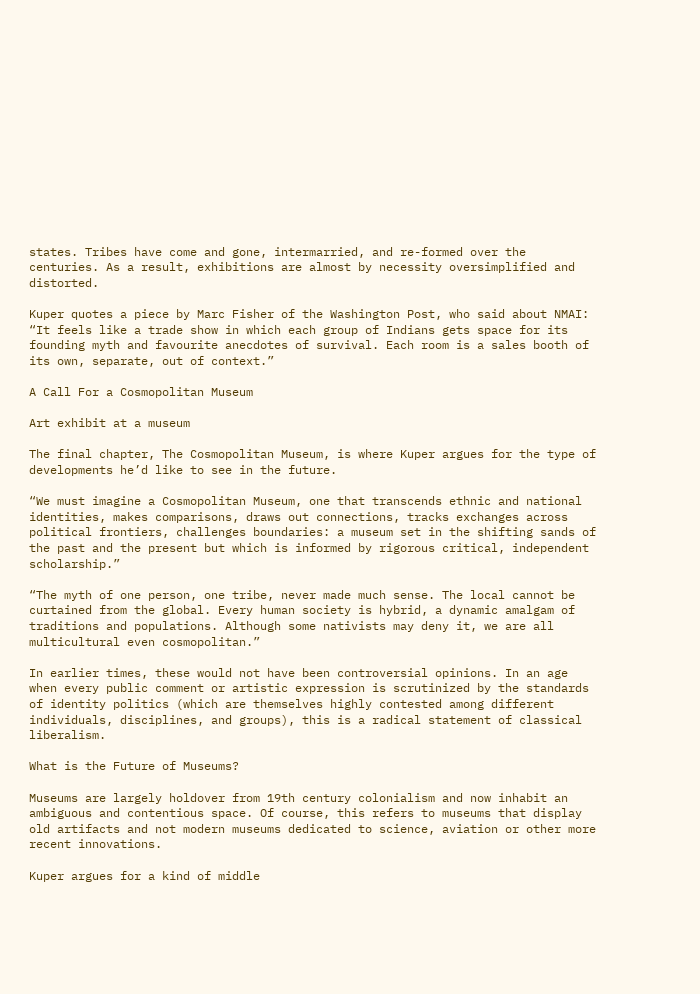states. Tribes have come and gone, intermarried, and re-formed over the centuries. As a result, exhibitions are almost by necessity oversimplified and distorted.

Kuper quotes a piece by Marc Fisher of the Washington Post, who said about NMAI: “It feels like a trade show in which each group of Indians gets space for its founding myth and favourite anecdotes of survival. Each room is a sales booth of its own, separate, out of context.”

A Call For a Cosmopolitan Museum

Art exhibit at a museum

The final chapter, The Cosmopolitan Museum, is where Kuper argues for the type of developments he’d like to see in the future.

“We must imagine a Cosmopolitan Museum, one that transcends ethnic and national identities, makes comparisons, draws out connections, tracks exchanges across political frontiers, challenges boundaries: a museum set in the shifting sands of the past and the present but which is informed by rigorous critical, independent scholarship.”

“The myth of one person, one tribe, never made much sense. The local cannot be curtained from the global. Every human society is hybrid, a dynamic amalgam of traditions and populations. Although some nativists may deny it, we are all multicultural even cosmopolitan.”

In earlier times, these would not have been controversial opinions. In an age when every public comment or artistic expression is scrutinized by the standards of identity politics (which are themselves highly contested among different individuals, disciplines, and groups), this is a radical statement of classical liberalism.

What is the Future of Museums?

Museums are largely holdover from 19th century colonialism and now inhabit an ambiguous and contentious space. Of course, this refers to museums that display old artifacts and not modern museums dedicated to science, aviation or other more recent innovations.

Kuper argues for a kind of middle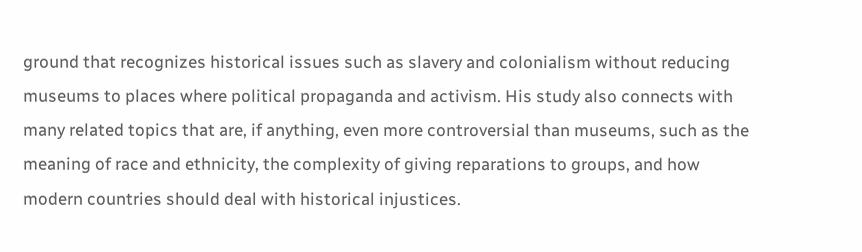ground that recognizes historical issues such as slavery and colonialism without reducing museums to places where political propaganda and activism. His study also connects with many related topics that are, if anything, even more controversial than museums, such as the meaning of race and ethnicity, the complexity of giving reparations to groups, and how modern countries should deal with historical injustices.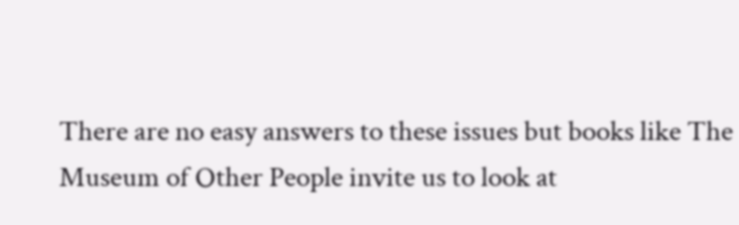There are no easy answers to these issues but books like The Museum of Other People invite us to look at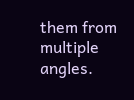them from multiple angles.